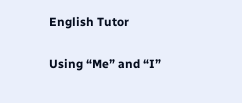English Tutor

Using “Me” and “I”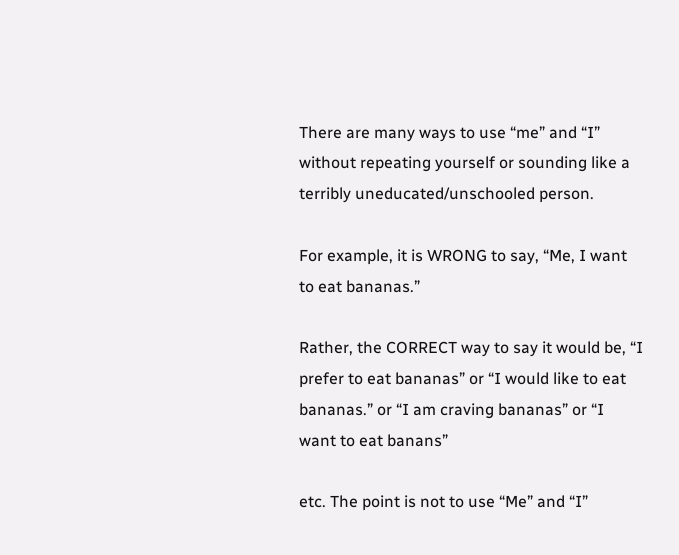There are many ways to use “me” and “I” without repeating yourself or sounding like a terribly uneducated/unschooled person.

For example, it is WRONG to say, “Me, I want to eat bananas.”

Rather, the CORRECT way to say it would be, “I prefer to eat bananas” or “I would like to eat bananas.” or “I am craving bananas” or “I want to eat banans”

etc. The point is not to use “Me” and “I”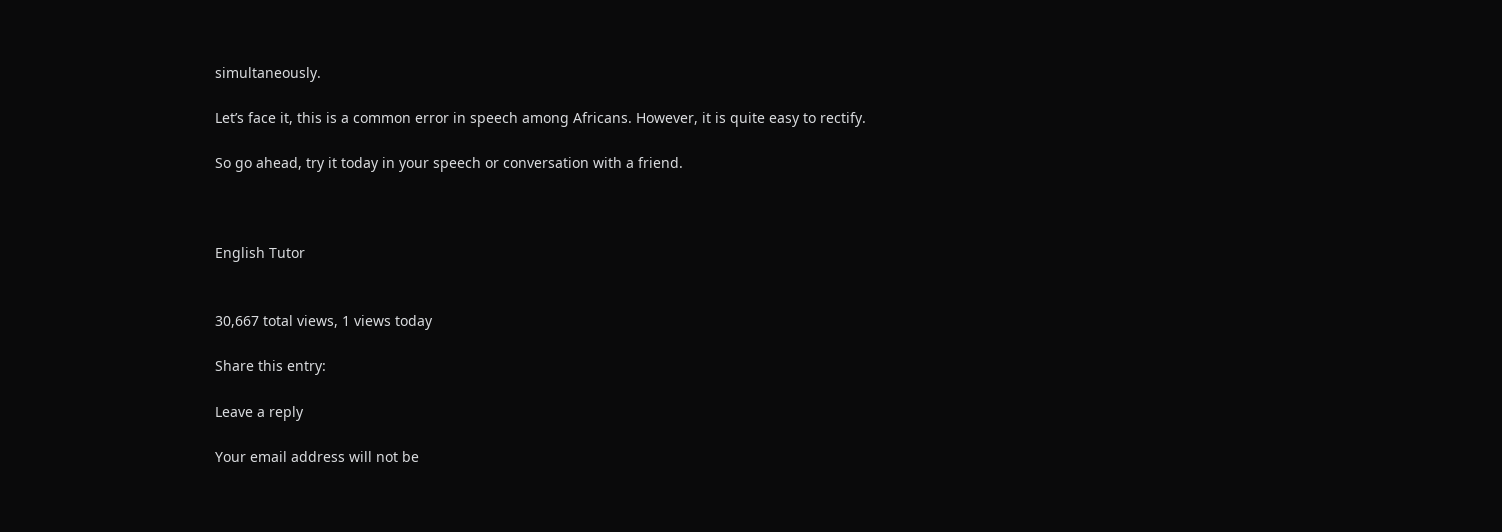simultaneously.

Let’s face it, this is a common error in speech among Africans. However, it is quite easy to rectify.

So go ahead, try it today in your speech or conversation with a friend.



English Tutor


30,667 total views, 1 views today

Share this entry:

Leave a reply

Your email address will not be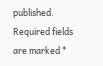published. Required fields are marked *